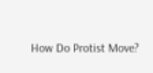How Do Protist Move?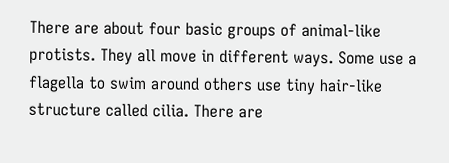There are about four basic groups of animal-like protists. They all move in different ways. Some use a flagella to swim around others use tiny hair-like structure called cilia. There are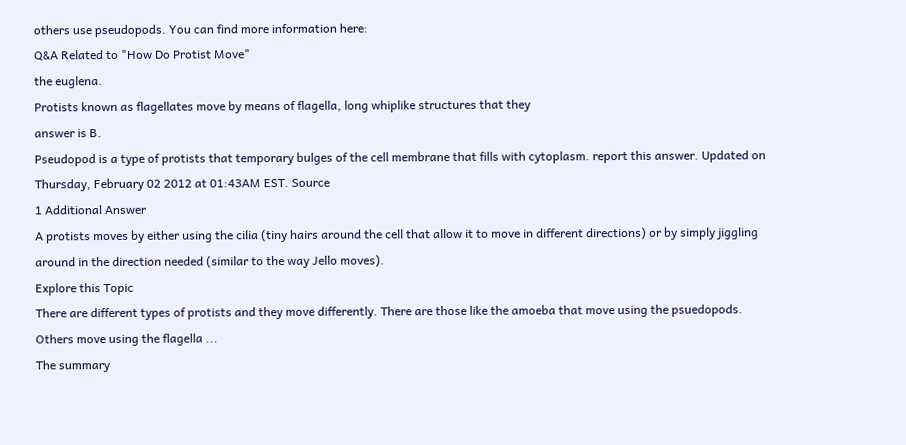others use pseudopods. You can find more information here:
Q&A Related to "How Do Protist Move"
the euglena.
Protists known as flagellates move by means of flagella, long whiplike structures that they
answer is B.
Pseudopod is a type of protists that temporary bulges of the cell membrane that fills with cytoplasm. report this answer. Updated on Thursday, February 02 2012 at 01:43AM EST. Source
1 Additional Answer
A protists moves by either using the cilia (tiny hairs around the cell that allow it to move in different directions) or by simply jiggling around in the direction needed (similar to the way Jello moves).
Explore this Topic
There are different types of protists and they move differently. There are those like the amoeba that move using the psuedopods. Others move using the flagella ...
The summary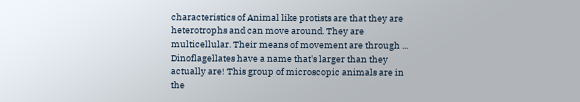characteristics of Animal like protists are that they are heterotrophs and can move around. They are multicellular. Their means of movement are through ...
Dinoflagellates have a name that's larger than they actually are! This group of microscopic animals are in the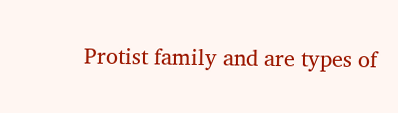Protist family and are types of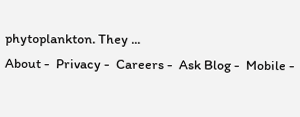phytoplankton. They ...
About -  Privacy -  Careers -  Ask Blog -  Mobile -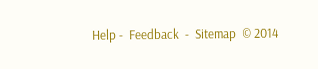Help -  Feedback  -  Sitemap  © 2014